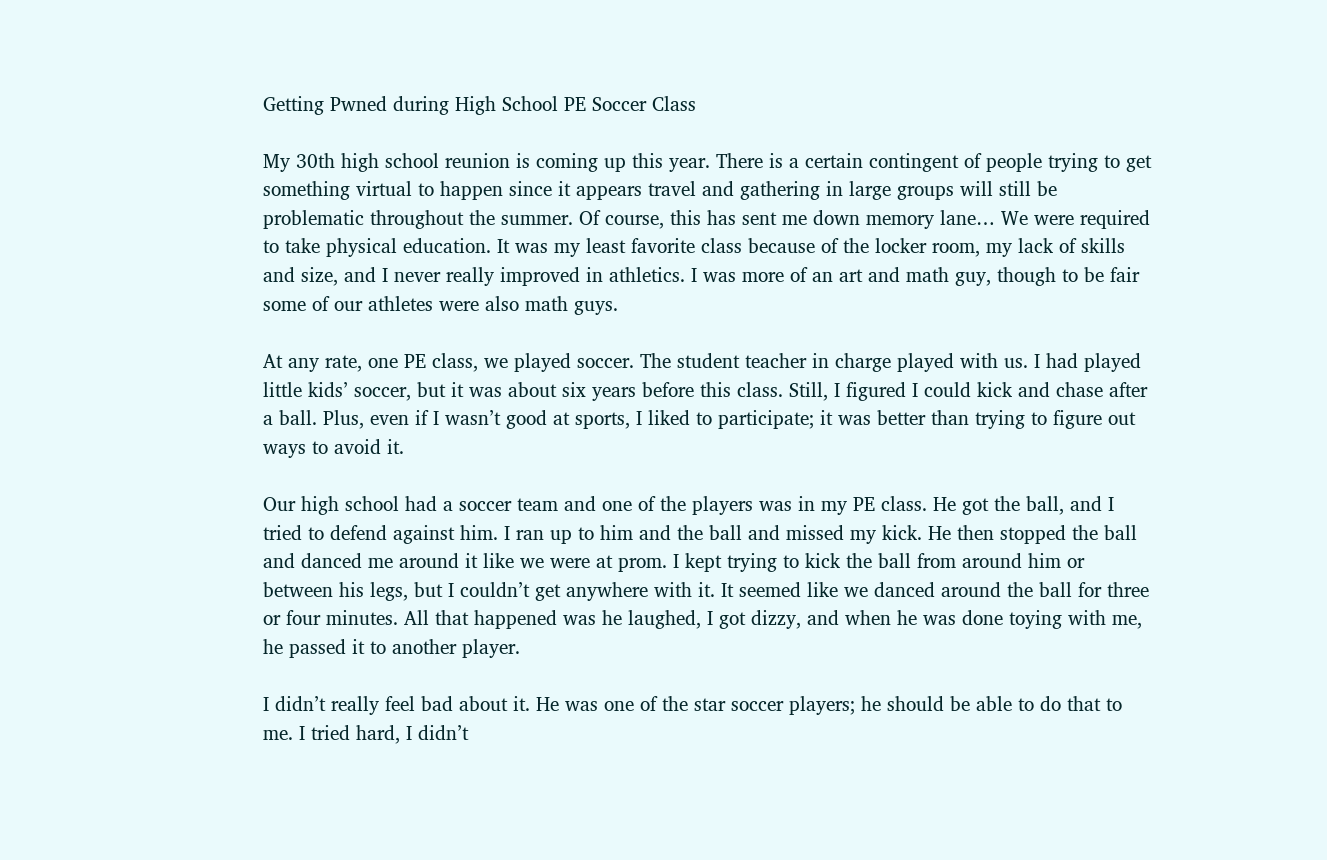Getting Pwned during High School PE Soccer Class

My 30th high school reunion is coming up this year. There is a certain contingent of people trying to get something virtual to happen since it appears travel and gathering in large groups will still be problematic throughout the summer. Of course, this has sent me down memory lane… We were required to take physical education. It was my least favorite class because of the locker room, my lack of skills and size, and I never really improved in athletics. I was more of an art and math guy, though to be fair some of our athletes were also math guys.

At any rate, one PE class, we played soccer. The student teacher in charge played with us. I had played little kids’ soccer, but it was about six years before this class. Still, I figured I could kick and chase after a ball. Plus, even if I wasn’t good at sports, I liked to participate; it was better than trying to figure out ways to avoid it.

Our high school had a soccer team and one of the players was in my PE class. He got the ball, and I tried to defend against him. I ran up to him and the ball and missed my kick. He then stopped the ball and danced me around it like we were at prom. I kept trying to kick the ball from around him or between his legs, but I couldn’t get anywhere with it. It seemed like we danced around the ball for three or four minutes. All that happened was he laughed, I got dizzy, and when he was done toying with me, he passed it to another player.

I didn’t really feel bad about it. He was one of the star soccer players; he should be able to do that to me. I tried hard, I didn’t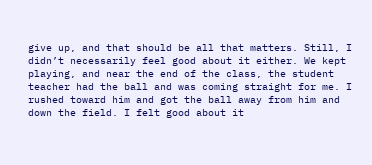give up, and that should be all that matters. Still, I didn’t necessarily feel good about it either. We kept playing, and near the end of the class, the student teacher had the ball and was coming straight for me. I rushed toward him and got the ball away from him and down the field. I felt good about it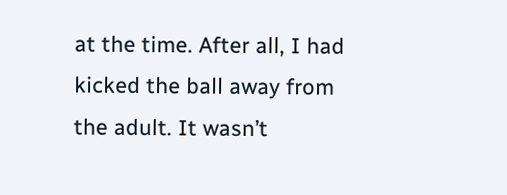at the time. After all, I had kicked the ball away from the adult. It wasn’t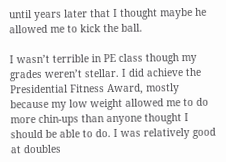until years later that I thought maybe he allowed me to kick the ball.

I wasn’t terrible in PE class though my grades weren’t stellar. I did achieve the Presidential Fitness Award, mostly because my low weight allowed me to do more chin-ups than anyone thought I should be able to do. I was relatively good at doubles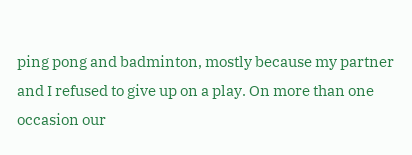ping pong and badminton, mostly because my partner and I refused to give up on a play. On more than one occasion our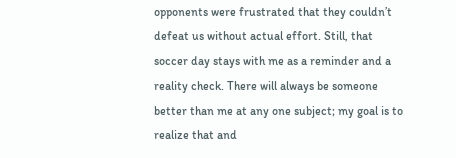opponents were frustrated that they couldn’t defeat us without actual effort. Still, that soccer day stays with me as a reminder and a reality check. There will always be someone better than me at any one subject; my goal is to realize that and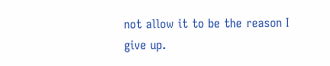not allow it to be the reason I give up.